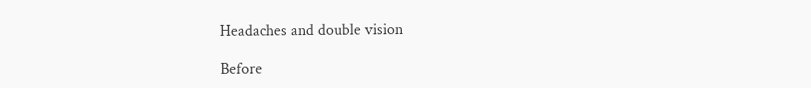Headaches and double vision

Before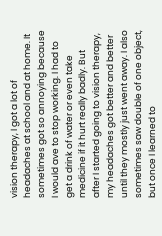vision therapy, I got a lot of headaches at school and at home. It sometimes got so annoying because I would ave to stop working. I had to get a drink of water or even take medicine if it hurt really badly. But after I started going to vision therapy, my headaches got better and better until they mostly just went away. I also sometimes saw double of one object, but once I learned to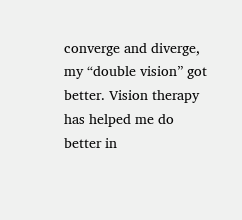converge and diverge, my “double vision” got better. Vision therapy has helped me do better in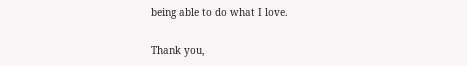being able to do what I love.

Thank you,